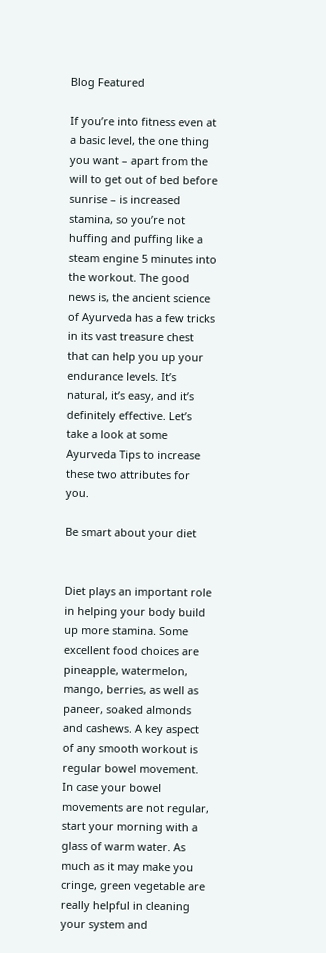Blog Featured

If you’re into fitness even at a basic level, the one thing you want – apart from the will to get out of bed before sunrise – is increased stamina, so you’re not huffing and puffing like a steam engine 5 minutes into the workout. The good news is, the ancient science of Ayurveda has a few tricks in its vast treasure chest that can help you up your endurance levels. It’s natural, it’s easy, and it’s definitely effective. Let’s take a look at some Ayurveda Tips to increase these two attributes for you.

Be smart about your diet


Diet plays an important role in helping your body build up more stamina. Some excellent food choices are pineapple, watermelon, mango, berries, as well as paneer, soaked almonds and cashews. A key aspect of any smooth workout is regular bowel movement. In case your bowel movements are not regular, start your morning with a glass of warm water. As much as it may make you cringe, green vegetable are really helpful in cleaning your system and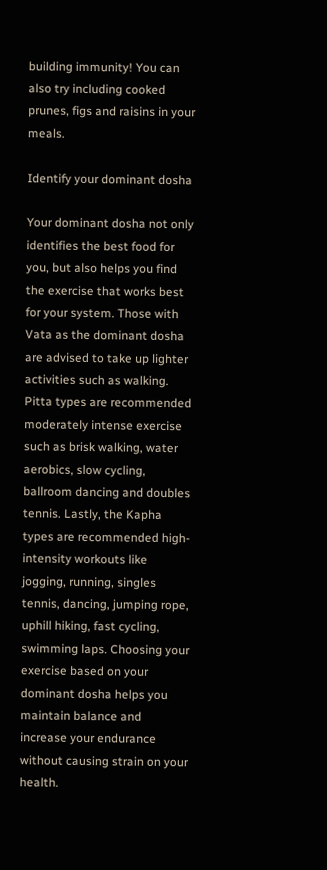building immunity! You can also try including cooked prunes, figs and raisins in your meals.

Identify your dominant dosha

Your dominant dosha not only identifies the best food for you, but also helps you find the exercise that works best for your system. Those with Vata as the dominant dosha are advised to take up lighter activities such as walking. Pitta types are recommended moderately intense exercise such as brisk walking, water aerobics, slow cycling, ballroom dancing and doubles tennis. Lastly, the Kapha types are recommended high-intensity workouts like jogging, running, singles tennis, dancing, jumping rope, uphill hiking, fast cycling, swimming laps. Choosing your exercise based on your dominant dosha helps you maintain balance and increase your endurance without causing strain on your health.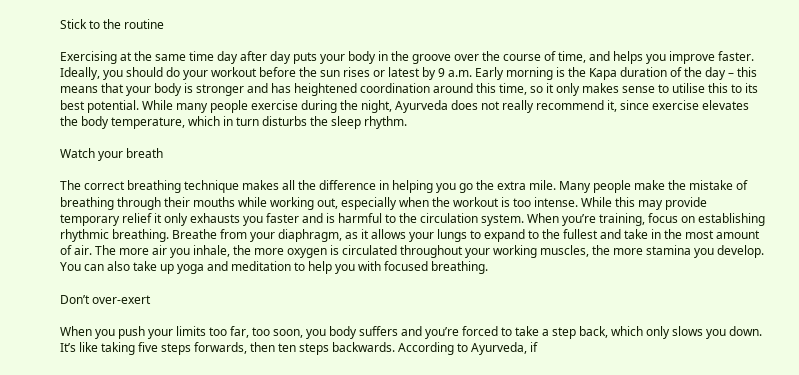Stick to the routine

Exercising at the same time day after day puts your body in the groove over the course of time, and helps you improve faster. Ideally, you should do your workout before the sun rises or latest by 9 a.m. Early morning is the Kapa duration of the day – this means that your body is stronger and has heightened coordination around this time, so it only makes sense to utilise this to its best potential. While many people exercise during the night, Ayurveda does not really recommend it, since exercise elevates the body temperature, which in turn disturbs the sleep rhythm.

Watch your breath

The correct breathing technique makes all the difference in helping you go the extra mile. Many people make the mistake of breathing through their mouths while working out, especially when the workout is too intense. While this may provide temporary relief it only exhausts you faster and is harmful to the circulation system. When you’re training, focus on establishing rhythmic breathing. Breathe from your diaphragm, as it allows your lungs to expand to the fullest and take in the most amount of air. The more air you inhale, the more oxygen is circulated throughout your working muscles, the more stamina you develop. You can also take up yoga and meditation to help you with focused breathing.

Don’t over-exert

When you push your limits too far, too soon, you body suffers and you’re forced to take a step back, which only slows you down. It’s like taking five steps forwards, then ten steps backwards. According to Ayurveda, if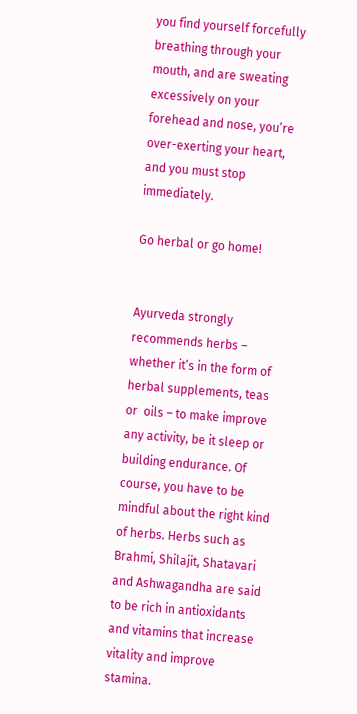you find yourself forcefully breathing through your mouth, and are sweating excessively on your forehead and nose, you’re over-exerting your heart, and you must stop immediately.

Go herbal or go home!


Ayurveda strongly recommends herbs – whether it’s in the form of herbal supplements, teas or  oils – to make improve any activity, be it sleep or building endurance. Of course, you have to be mindful about the right kind of herbs. Herbs such as Brahmi, Shilajit, Shatavari and Ashwagandha are said to be rich in antioxidants and vitamins that increase vitality and improve stamina.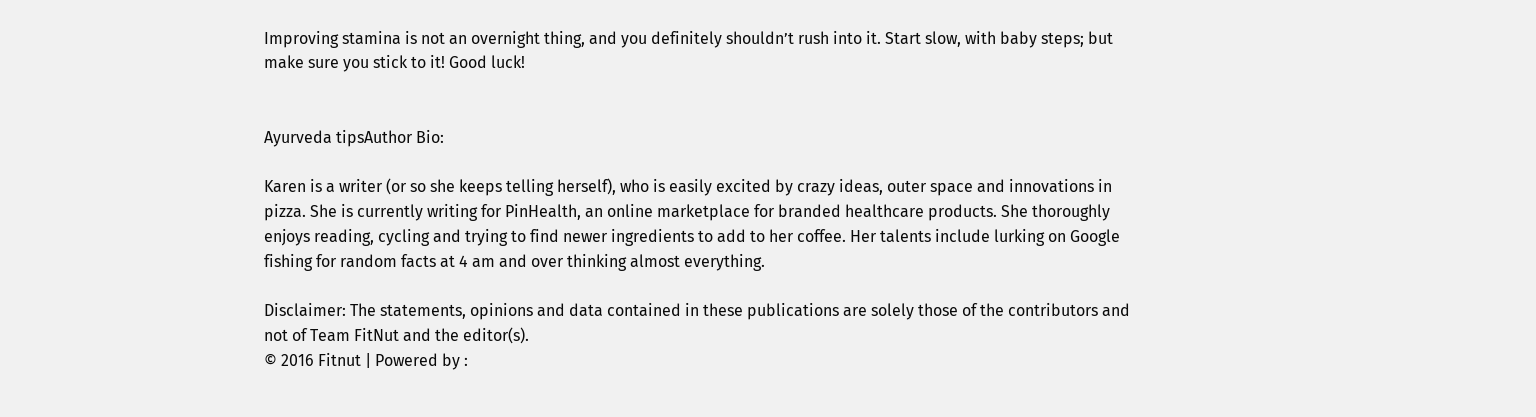Improving stamina is not an overnight thing, and you definitely shouldn’t rush into it. Start slow, with baby steps; but make sure you stick to it! Good luck!


Ayurveda tipsAuthor Bio:

Karen is a writer (or so she keeps telling herself), who is easily excited by crazy ideas, outer space and innovations in pizza. She is currently writing for PinHealth, an online marketplace for branded healthcare products. She thoroughly enjoys reading, cycling and trying to find newer ingredients to add to her coffee. Her talents include lurking on Google fishing for random facts at 4 am and over thinking almost everything.

Disclaimer: The statements, opinions and data contained in these publications are solely those of the contributors and not of Team FitNut and the editor(s).
© 2016 Fitnut | Powered by :